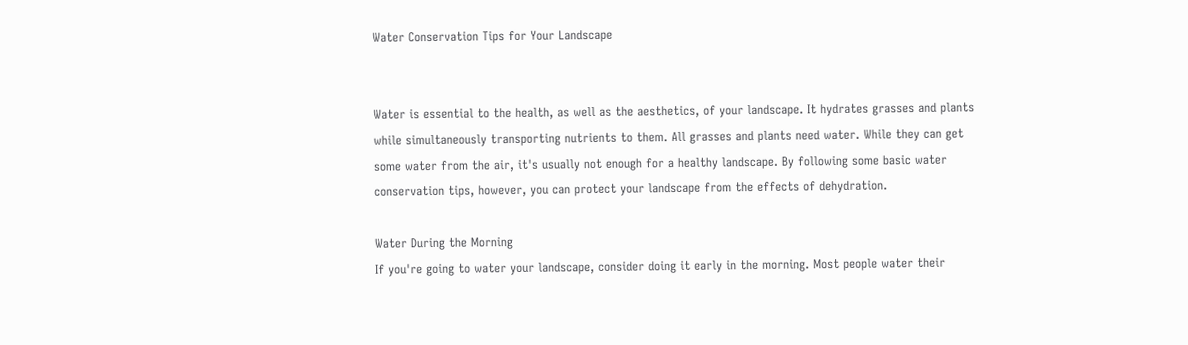Water Conservation Tips for Your Landscape


Water is essential to the health, as well as the aesthetics, of your landscape. It hydrates grasses and plants while simultaneously transporting nutrients to them. All grasses and plants need water. While they can get some water from the air, it's usually not enough for a healthy landscape. By following some basic water conservation tips, however, you can protect your landscape from the effects of dehydration.

Water During the Morning
If you're going to water your landscape, consider doing it early in the morning. Most people water their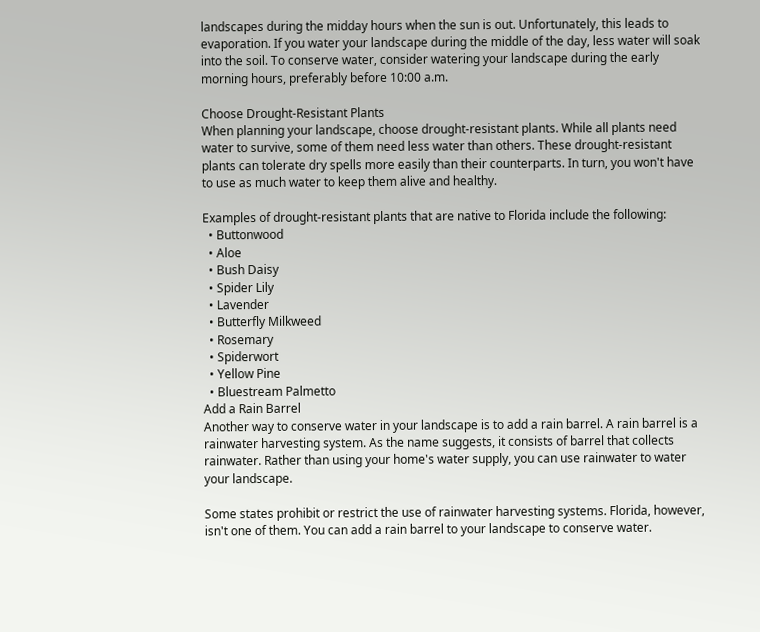landscapes during the midday hours when the sun is out. Unfortunately, this leads to evaporation. If you water your landscape during the middle of the day, less water will soak into the soil. To conserve water, consider watering your landscape during the early morning hours, preferably before 10:00 a.m.

Choose Drought-Resistant Plants
When planning your landscape, choose drought-resistant plants. While all plants need water to survive, some of them need less water than others. These drought-resistant plants can tolerate dry spells more easily than their counterparts. In turn, you won't have to use as much water to keep them alive and healthy.

Examples of drought-resistant plants that are native to Florida include the following:
  • Buttonwood
  • Aloe
  • Bush Daisy
  • Spider Lily
  • Lavender
  • Butterfly Milkweed
  • Rosemary
  • Spiderwort
  • Yellow Pine
  • Bluestream Palmetto
Add a Rain Barrel
Another way to conserve water in your landscape is to add a rain barrel. A rain barrel is a rainwater harvesting system. As the name suggests, it consists of barrel that collects rainwater. Rather than using your home's water supply, you can use rainwater to water your landscape.

Some states prohibit or restrict the use of rainwater harvesting systems. Florida, however, isn't one of them. You can add a rain barrel to your landscape to conserve water.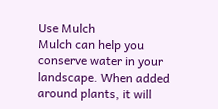Use Mulch
Mulch can help you conserve water in your landscape. When added around plants, it will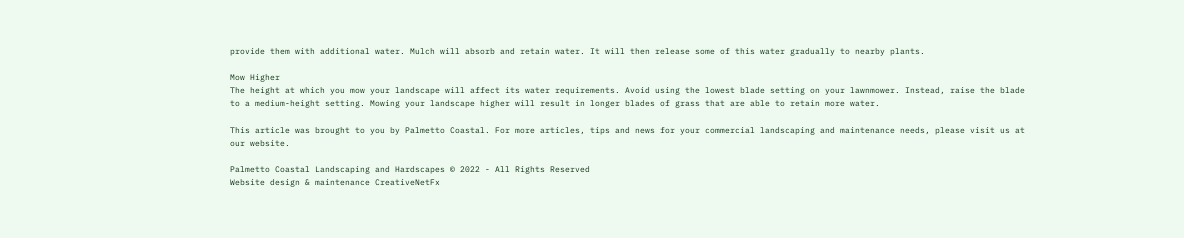provide them with additional water. Mulch will absorb and retain water. It will then release some of this water gradually to nearby plants.

Mow Higher
The height at which you mow your landscape will affect its water requirements. Avoid using the lowest blade setting on your lawnmower. Instead, raise the blade to a medium-height setting. Mowing your landscape higher will result in longer blades of grass that are able to retain more water.

This article was brought to you by Palmetto Coastal. For more articles, tips and news for your commercial landscaping and maintenance needs, please visit us at our website.

Palmetto Coastal Landscaping and Hardscapes © 2022 - All Rights Reserved
Website design & maintenance CreativeNetFx